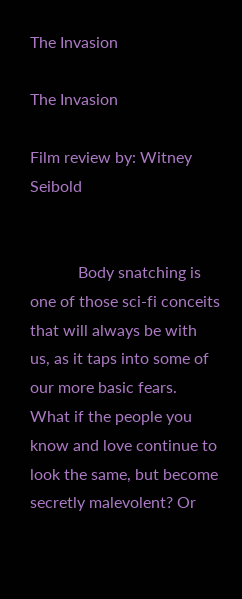The Invasion

The Invasion

Film review by: Witney Seibold


            Body snatching is one of those sci-fi conceits that will always be with us, as it taps into some of our more basic fears. What if the people you know and love continue to look the same, but become secretly malevolent? Or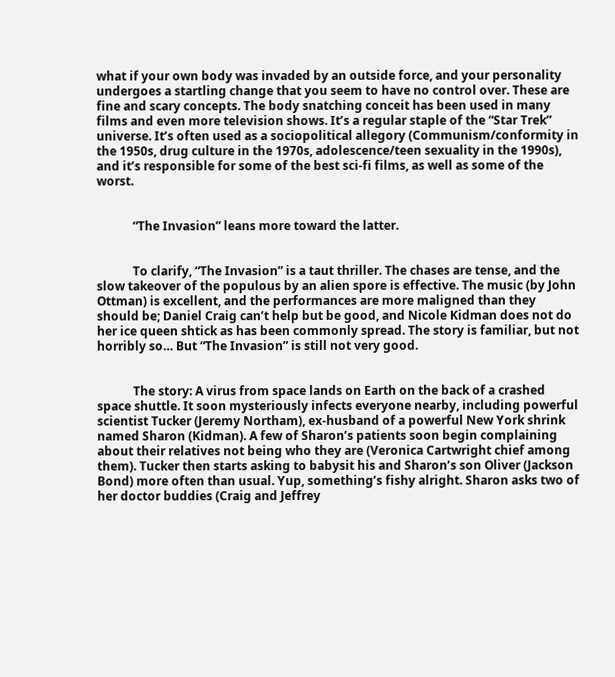what if your own body was invaded by an outside force, and your personality undergoes a startling change that you seem to have no control over. These are fine and scary concepts. The body snatching conceit has been used in many films and even more television shows. It’s a regular staple of the “Star Trek” universe. It’s often used as a sociopolitical allegory (Communism/conformity in the 1950s, drug culture in the 1970s, adolescence/teen sexuality in the 1990s), and it’s responsible for some of the best sci-fi films, as well as some of the worst.


            “The Invasion” leans more toward the latter.


            To clarify, “The Invasion” is a taut thriller. The chases are tense, and the slow takeover of the populous by an alien spore is effective. The music (by John Ottman) is excellent, and the performances are more maligned than they should be; Daniel Craig can’t help but be good, and Nicole Kidman does not do her ice queen shtick as has been commonly spread. The story is familiar, but not horribly so… But “The Invasion” is still not very good.


            The story: A virus from space lands on Earth on the back of a crashed space shuttle. It soon mysteriously infects everyone nearby, including powerful scientist Tucker (Jeremy Northam), ex-husband of a powerful New York shrink named Sharon (Kidman). A few of Sharon’s patients soon begin complaining about their relatives not being who they are (Veronica Cartwright chief among them). Tucker then starts asking to babysit his and Sharon’s son Oliver (Jackson Bond) more often than usual. Yup, something’s fishy alright. Sharon asks two of her doctor buddies (Craig and Jeffrey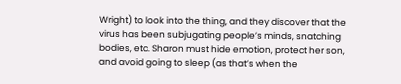Wright) to look into the thing, and they discover that the virus has been subjugating people’s minds, snatching bodies, etc. Sharon must hide emotion, protect her son, and avoid going to sleep (as that’s when the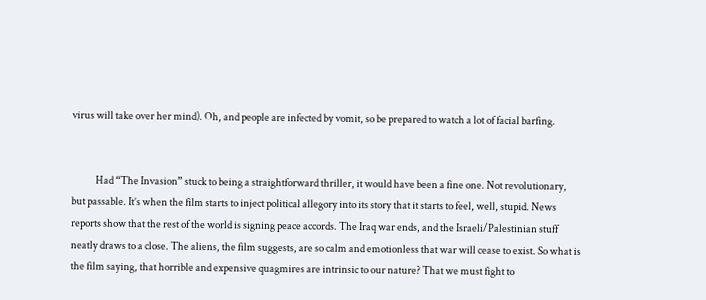virus will take over her mind). Oh, and people are infected by vomit, so be prepared to watch a lot of facial barfing.


            Had “The Invasion” stuck to being a straightforward thriller, it would have been a fine one. Not revolutionary, but passable. It’s when the film starts to inject political allegory into its story that it starts to feel, well, stupid. News reports show that the rest of the world is signing peace accords. The Iraq war ends, and the Israeli/Palestinian stuff neatly draws to a close. The aliens, the film suggests, are so calm and emotionless that war will cease to exist. So what is the film saying, that horrible and expensive quagmires are intrinsic to our nature? That we must fight to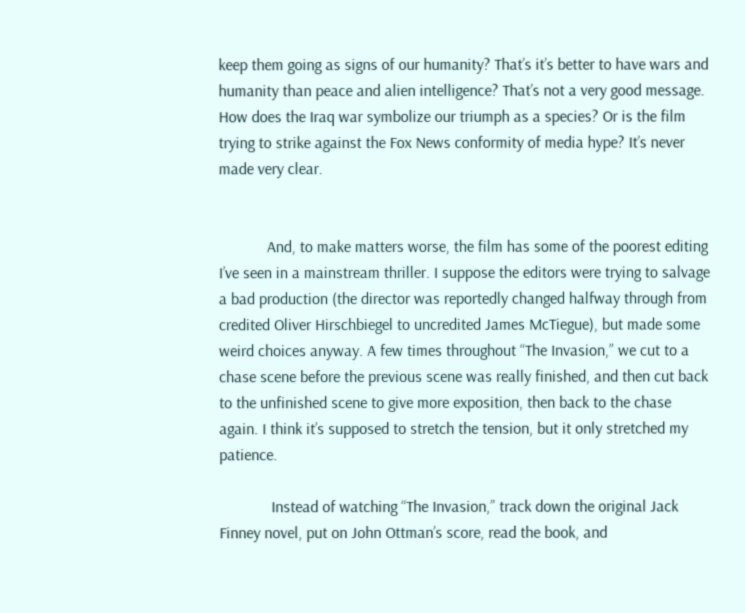keep them going as signs of our humanity? That’s it’s better to have wars and humanity than peace and alien intelligence? That’s not a very good message. How does the Iraq war symbolize our triumph as a species? Or is the film trying to strike against the Fox News conformity of media hype? It’s never made very clear.


            And, to make matters worse, the film has some of the poorest editing I’ve seen in a mainstream thriller. I suppose the editors were trying to salvage a bad production (the director was reportedly changed halfway through from credited Oliver Hirschbiegel to uncredited James McTiegue), but made some weird choices anyway. A few times throughout “The Invasion,” we cut to a chase scene before the previous scene was really finished, and then cut back to the unfinished scene to give more exposition, then back to the chase again. I think it’s supposed to stretch the tension, but it only stretched my patience.

             Instead of watching “The Invasion,” track down the original Jack Finney novel, put on John Ottman’s score, read the book, and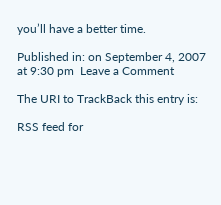you’ll have a better time.

Published in: on September 4, 2007 at 9:30 pm  Leave a Comment

The URI to TrackBack this entry is:

RSS feed for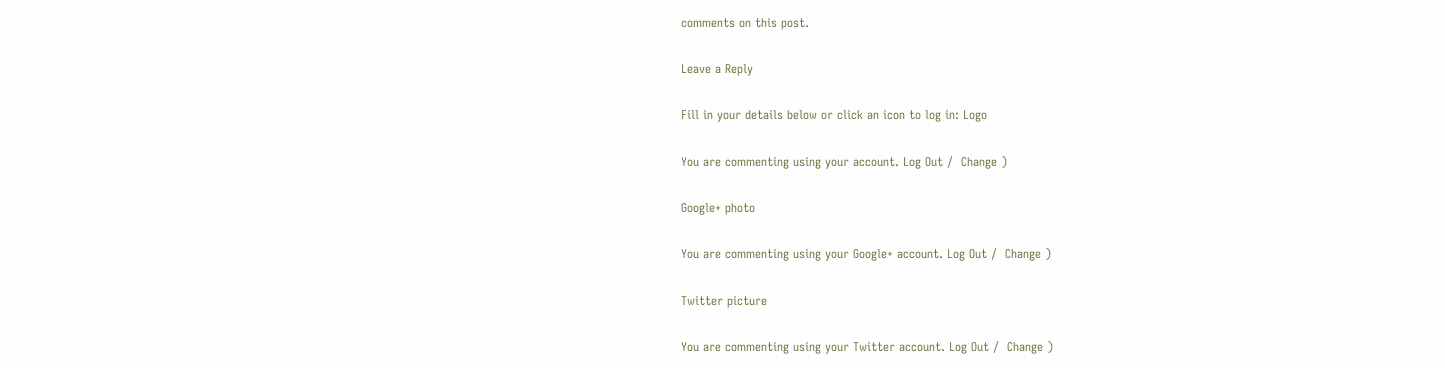comments on this post.

Leave a Reply

Fill in your details below or click an icon to log in: Logo

You are commenting using your account. Log Out /  Change )

Google+ photo

You are commenting using your Google+ account. Log Out /  Change )

Twitter picture

You are commenting using your Twitter account. Log Out /  Change )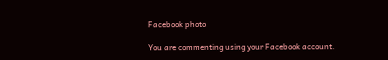Facebook photo

You are commenting using your Facebook account.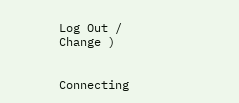Log Out /  Change )


Connecting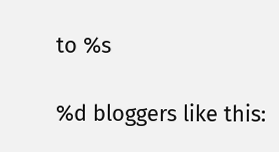to %s

%d bloggers like this: